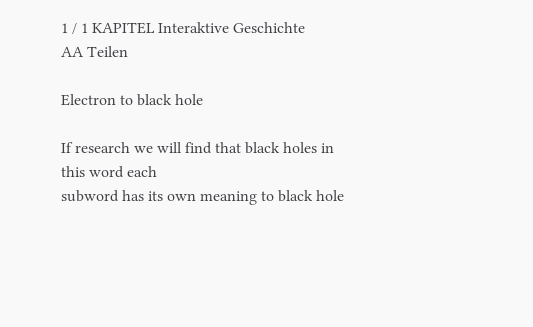1 / 1 KAPITEL Interaktive Geschichte
AA Teilen

Electron to black hole

If research we will find that black holes in this word each
subword has its own meaning to black hole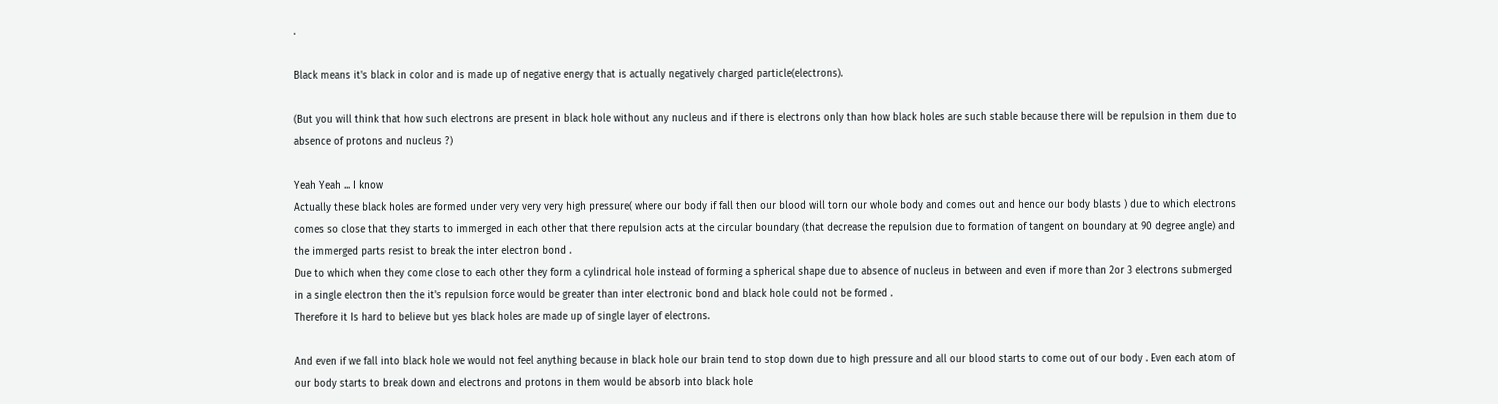.

Black means it's black in color and is made up of negative energy that is actually negatively charged particle(electrons).

(But you will think that how such electrons are present in black hole without any nucleus and if there is electrons only than how black holes are such stable because there will be repulsion in them due to absence of protons and nucleus ?)

Yeah Yeah ... I know
Actually these black holes are formed under very very very high pressure( where our body if fall then our blood will torn our whole body and comes out and hence our body blasts ) due to which electrons comes so close that they starts to immerged in each other that there repulsion acts at the circular boundary (that decrease the repulsion due to formation of tangent on boundary at 90 degree angle) and the immerged parts resist to break the inter electron bond .
Due to which when they come close to each other they form a cylindrical hole instead of forming a spherical shape due to absence of nucleus in between and even if more than 2or 3 electrons submerged in a single electron then the it's repulsion force would be greater than inter electronic bond and black hole could not be formed .
Therefore it Is hard to believe but yes black holes are made up of single layer of electrons.

And even if we fall into black hole we would not feel anything because in black hole our brain tend to stop down due to high pressure and all our blood starts to come out of our body . Even each atom of our body starts to break down and electrons and protons in them would be absorb into black hole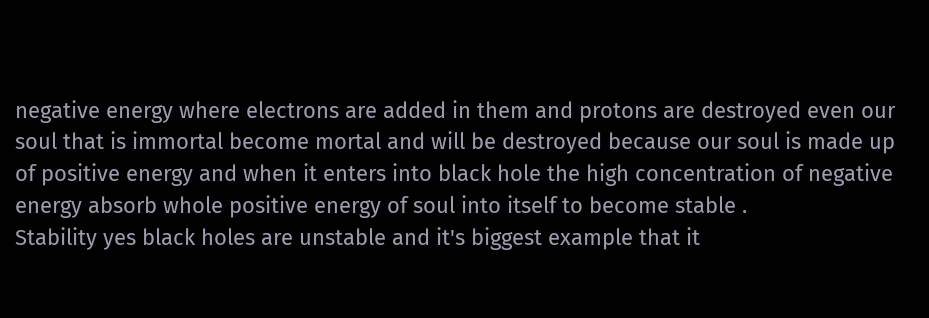negative energy where electrons are added in them and protons are destroyed even our soul that is immortal become mortal and will be destroyed because our soul is made up of positive energy and when it enters into black hole the high concentration of negative energy absorb whole positive energy of soul into itself to become stable .
Stability yes black holes are unstable and it's biggest example that it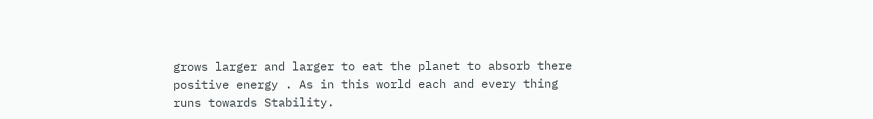grows larger and larger to eat the planet to absorb there positive energy . As in this world each and every thing runs towards Stability.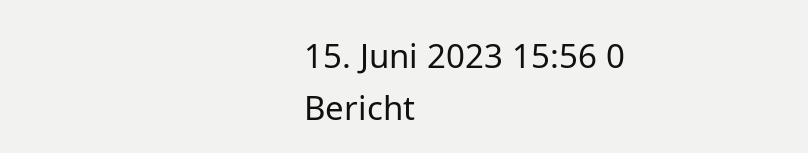15. Juni 2023 15:56 0 Bericht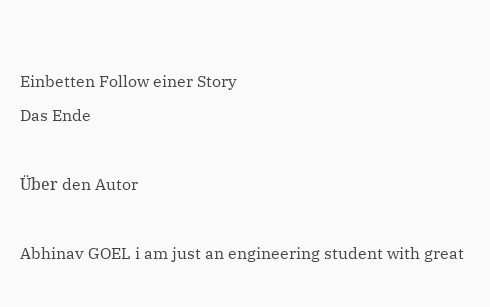Einbetten Follow einer Story
Das Ende

Über den Autor

Abhinav GOEL i am just an engineering student with great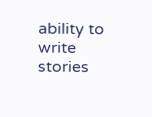ability to write stories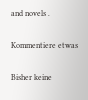and novels .

Kommentiere etwas

Bisher keine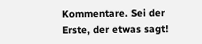Kommentare. Sei der Erste, der etwas sagt!